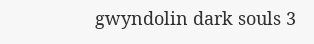gwyndolin dark souls 3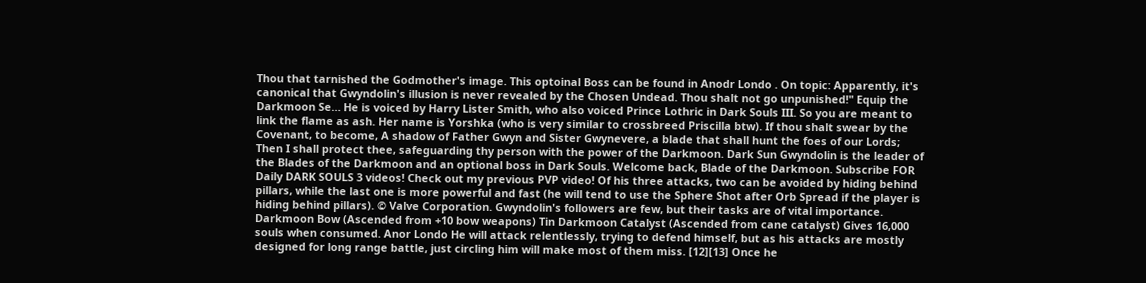Thou that tarnished the Godmother's image. This optoinal Boss can be found in Anodr Londo . On topic: Apparently, it's canonical that Gwyndolin's illusion is never revealed by the Chosen Undead. Thou shalt not go unpunished!" Equip the Darkmoon Se… He is voiced by Harry Lister Smith, who also voiced Prince Lothric in Dark Souls III. So you are meant to link the flame as ash. Her name is Yorshka (who is very similar to crossbreed Priscilla btw). If thou shalt swear by the Covenant, to become, A shadow of Father Gwyn and Sister Gwynevere, a blade that shall hunt the foes of our Lords; Then I shall protect thee, safeguarding thy person with the power of the Darkmoon. Dark Sun Gwyndolin is the leader of the Blades of the Darkmoon and an optional boss in Dark Souls. Welcome back, Blade of the Darkmoon. Subscribe FOR Daily DARK SOULS 3 videos! Check out my previous PVP video! Of his three attacks, two can be avoided by hiding behind pillars, while the last one is more powerful and fast (he will tend to use the Sphere Shot after Orb Spread if the player is hiding behind pillars). © Valve Corporation. Gwyndolin's followers are few, but their tasks are of vital importance. Darkmoon Bow (Ascended from +10 bow weapons) Tin Darkmoon Catalyst (Ascended from cane catalyst) Gives 16,000 souls when consumed. Anor Londo He will attack relentlessly, trying to defend himself, but as his attacks are mostly designed for long range battle, just circling him will make most of them miss. [12][13] Once he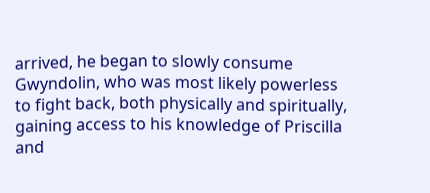arrived, he began to slowly consume Gwyndolin, who was most likely powerless to fight back, both physically and spiritually, gaining access to his knowledge of Priscilla and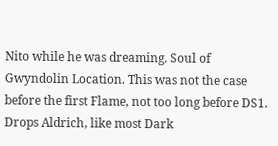Nito while he was dreaming. Soul of Gwyndolin Location. This was not the case before the first Flame, not too long before DS1. Drops Aldrich, like most Dark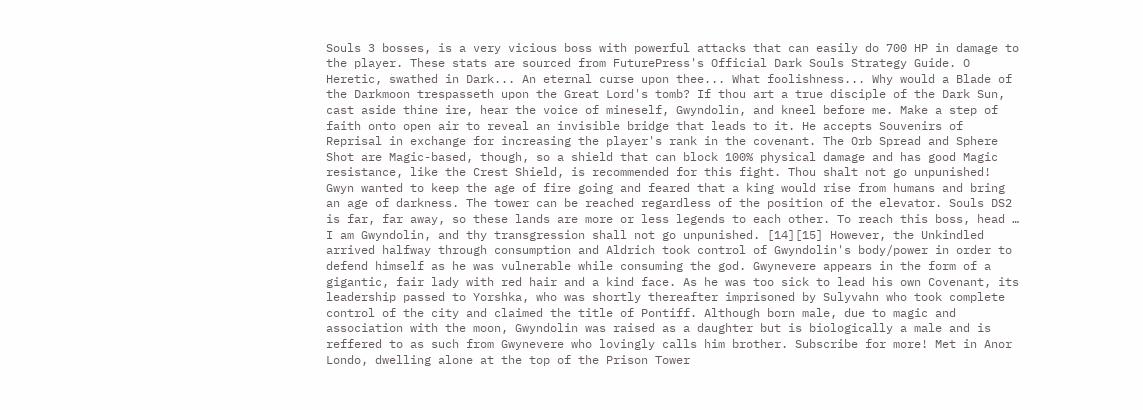Souls 3 bosses, is a very vicious boss with powerful attacks that can easily do 700 HP in damage to the player. These stats are sourced from FuturePress's Official Dark Souls Strategy Guide. O Heretic, swathed in Dark... An eternal curse upon thee... What foolishness... Why would a Blade of the Darkmoon trespasseth upon the Great Lord's tomb? If thou art a true disciple of the Dark Sun, cast aside thine ire, hear the voice of mineself, Gwyndolin, and kneel before me. Make a step of faith onto open air to reveal an invisible bridge that leads to it. He accepts Souvenirs of Reprisal in exchange for increasing the player's rank in the covenant. The Orb Spread and Sphere Shot are Magic-based, though, so a shield that can block 100% physical damage and has good Magic resistance, like the Crest Shield, is recommended for this fight. Thou shalt not go unpunished! Gwyn wanted to keep the age of fire going and feared that a king would rise from humans and bring an age of darkness. The tower can be reached regardless of the position of the elevator. Souls DS2 is far, far away, so these lands are more or less legends to each other. To reach this boss, head … I am Gwyndolin, and thy transgression shall not go unpunished. [14][15] However, the Unkindled arrived halfway through consumption and Aldrich took control of Gwyndolin's body/power in order to defend himself as he was vulnerable while consuming the god. Gwynevere appears in the form of a gigantic, fair lady with red hair and a kind face. As he was too sick to lead his own Covenant, its leadership passed to Yorshka, who was shortly thereafter imprisoned by Sulyvahn who took complete control of the city and claimed the title of Pontiff. Although born male, due to magic and association with the moon, Gwyndolin was raised as a daughter but is biologically a male and is reffered to as such from Gwynevere who lovingly calls him brother. Subscribe for more! Met in Anor Londo, dwelling alone at the top of the Prison Tower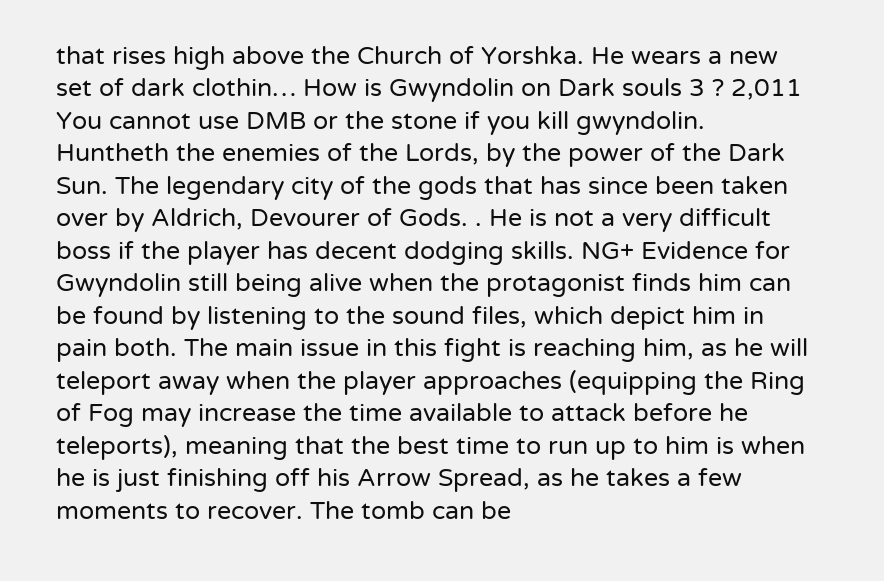that rises high above the Church of Yorshka. He wears a new set of dark clothin… How is Gwyndolin on Dark souls 3 ? 2,011 You cannot use DMB or the stone if you kill gwyndolin. Huntheth the enemies of the Lords, by the power of the Dark Sun. The legendary city of the gods that has since been taken over by Aldrich, Devourer of Gods. . He is not a very difficult boss if the player has decent dodging skills. NG+ Evidence for Gwyndolin still being alive when the protagonist finds him can be found by listening to the sound files, which depict him in pain both. The main issue in this fight is reaching him, as he will teleport away when the player approaches (equipping the Ring of Fog may increase the time available to attack before he teleports), meaning that the best time to run up to him is when he is just finishing off his Arrow Spread, as he takes a few moments to recover. The tomb can be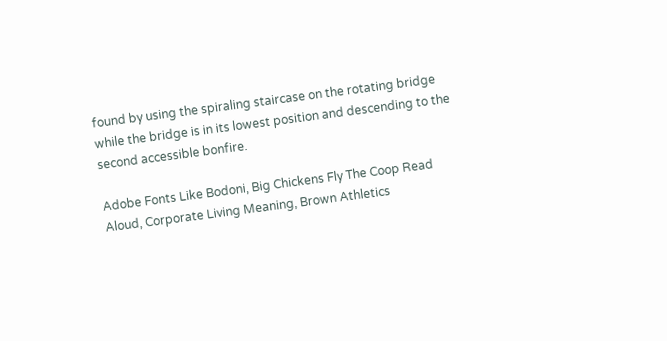found by using the spiraling staircase on the rotating bridge while the bridge is in its lowest position and descending to the second accessible bonfire.

Adobe Fonts Like Bodoni, Big Chickens Fly The Coop Read Aloud, Corporate Living Meaning, Brown Athletics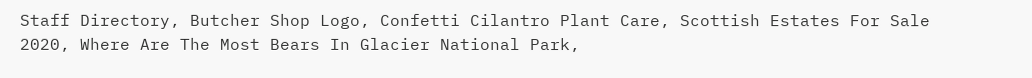Staff Directory, Butcher Shop Logo, Confetti Cilantro Plant Care, Scottish Estates For Sale 2020, Where Are The Most Bears In Glacier National Park,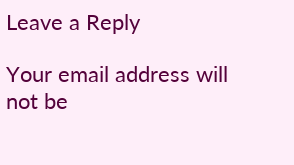Leave a Reply

Your email address will not be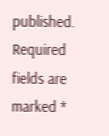published. Required fields are marked *